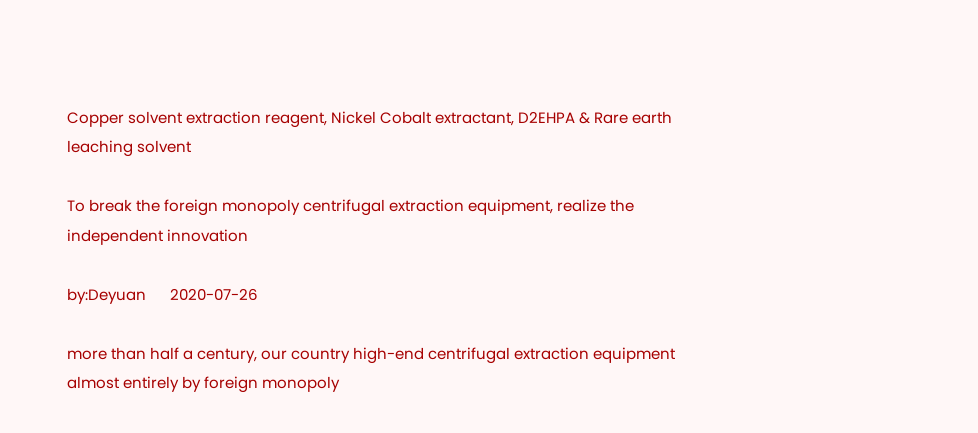Copper solvent extraction reagent, Nickel Cobalt extractant, D2EHPA & Rare earth leaching solvent

To break the foreign monopoly centrifugal extraction equipment, realize the independent innovation

by:Deyuan      2020-07-26

more than half a century, our country high-end centrifugal extraction equipment almost entirely by foreign monopoly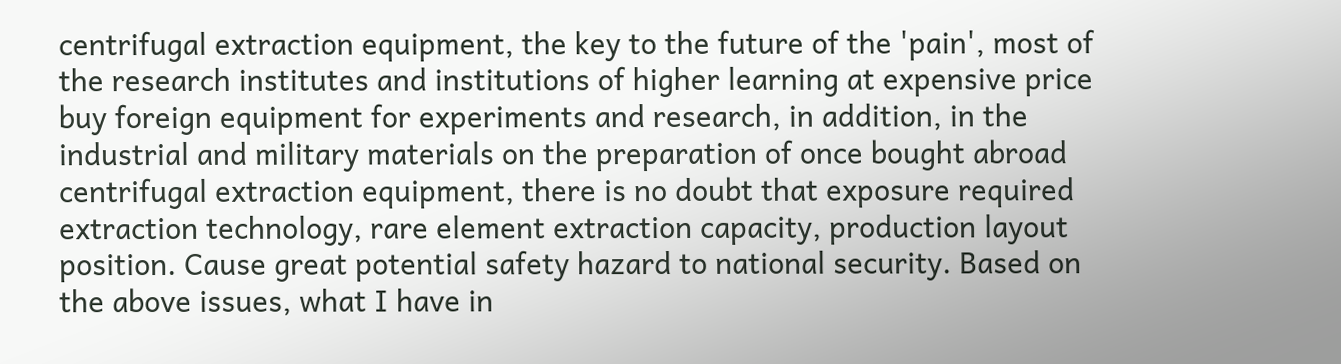centrifugal extraction equipment, the key to the future of the 'pain', most of the research institutes and institutions of higher learning at expensive price buy foreign equipment for experiments and research, in addition, in the industrial and military materials on the preparation of once bought abroad centrifugal extraction equipment, there is no doubt that exposure required extraction technology, rare element extraction capacity, production layout position. Cause great potential safety hazard to national security. Based on the above issues, what I have in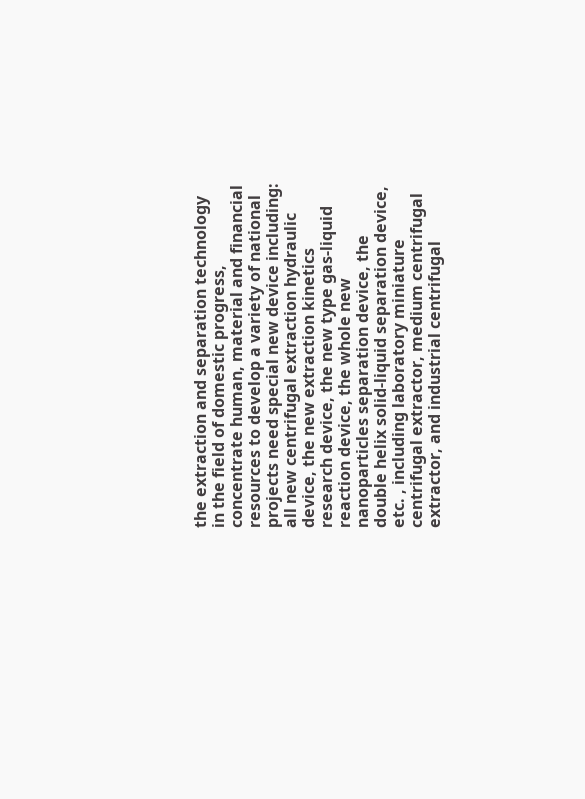the extraction and separation technology in the field of domestic progress, concentrate human, material and financial resources to develop a variety of national projects need special new device including: all new centrifugal extraction hydraulic device, the new extraction kinetics research device, the new type gas-liquid reaction device, the whole new nanoparticles separation device, the double helix solid-liquid separation device, etc. , including laboratory miniature centrifugal extractor, medium centrifugal extractor, and industrial centrifugal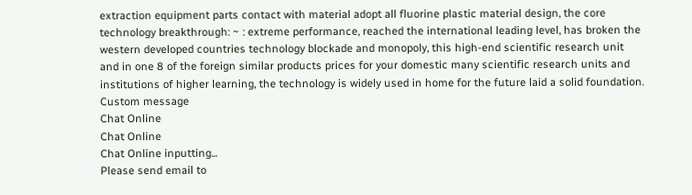extraction equipment parts contact with material adopt all fluorine plastic material design, the core technology breakthrough: ~ : extreme performance, reached the international leading level, has broken the western developed countries technology blockade and monopoly, this high-end scientific research unit and in one 8 of the foreign similar products prices for your domestic many scientific research units and institutions of higher learning, the technology is widely used in home for the future laid a solid foundation.
Custom message
Chat Online
Chat Online
Chat Online inputting...
Please send email to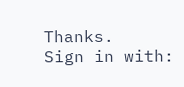Thanks.
Sign in with: